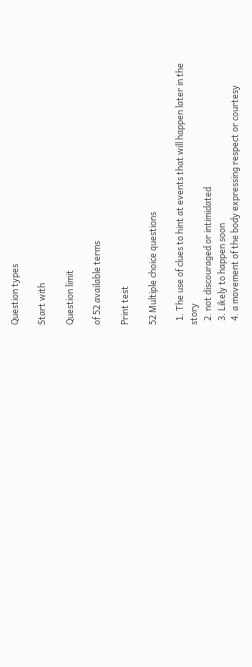Question types

Start with

Question limit

of 52 available terms

Print test

52 Multiple choice questions

  1. The use of clues to hint at events that will happen later in the story
  2. not discouraged or intimidated
  3. Likely to happen soon
  4. a movement of the body expressing respect or courtesy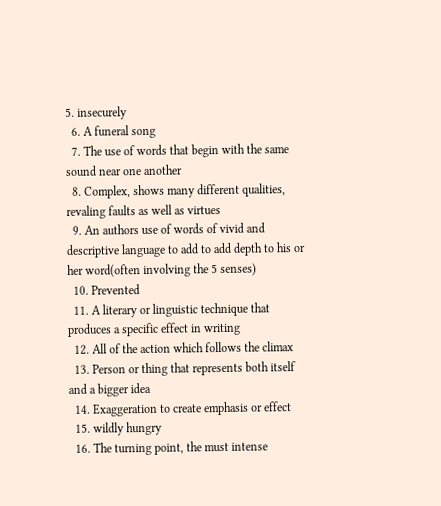5. insecurely
  6. A funeral song
  7. The use of words that begin with the same sound near one another
  8. Complex, shows many different qualities, revaling faults as well as virtues
  9. An authors use of words of vivid and descriptive language to add to add depth to his or her word(often involving the 5 senses)
  10. Prevented
  11. A literary or linguistic technique that produces a specific effect in writing
  12. All of the action which follows the climax
  13. Person or thing that represents both itself and a bigger idea
  14. Exaggeration to create emphasis or effect
  15. wildly hungry
  16. The turning point, the must intense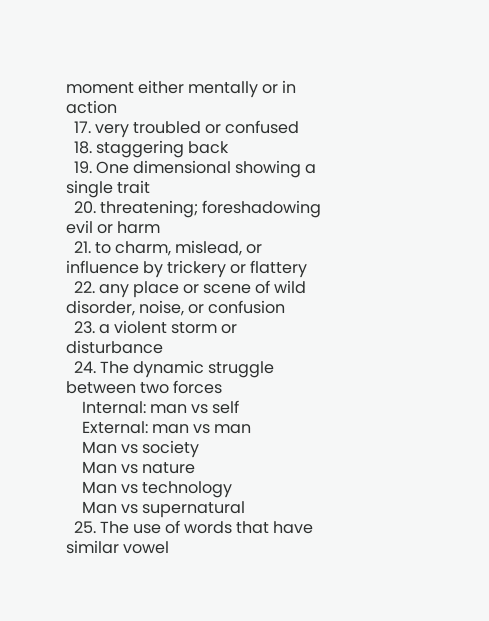moment either mentally or in action
  17. very troubled or confused
  18. staggering back
  19. One dimensional showing a single trait
  20. threatening; foreshadowing evil or harm
  21. to charm, mislead, or influence by trickery or flattery
  22. any place or scene of wild disorder, noise, or confusion
  23. a violent storm or disturbance
  24. The dynamic struggle between two forces
    Internal: man vs self
    External: man vs man
    Man vs society
    Man vs nature
    Man vs technology
    Man vs supernatural
  25. The use of words that have similar vowel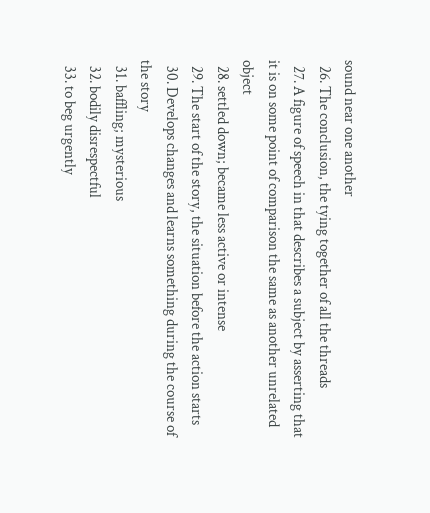sound near one another
  26. The conclusion, the tying together of all the threads
  27. A figure of speech in that describes a subject by asserting that it is on some point of comparison the same as another unrelated object
  28. settled down; became less active or intense
  29. The start of the story, the situation before the action starts
  30. Develops changes and learns something during the course of the story
  31. baffling; mysterious
  32. bodily disrespectful
  33. to beg urgently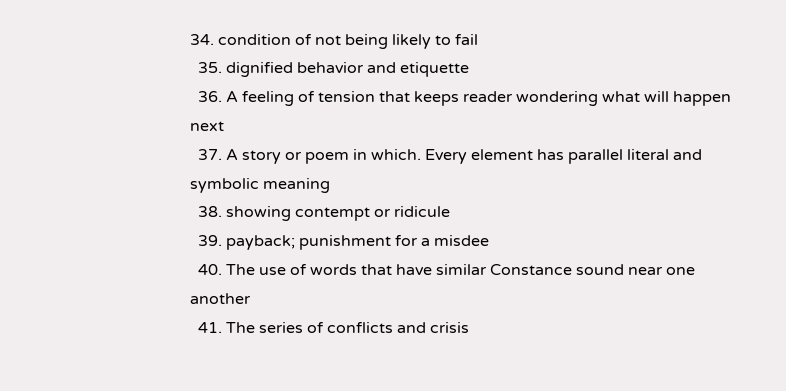34. condition of not being likely to fail
  35. dignified behavior and etiquette
  36. A feeling of tension that keeps reader wondering what will happen next
  37. A story or poem in which. Every element has parallel literal and symbolic meaning
  38. showing contempt or ridicule
  39. payback; punishment for a misdee
  40. The use of words that have similar Constance sound near one another
  41. The series of conflicts and crisis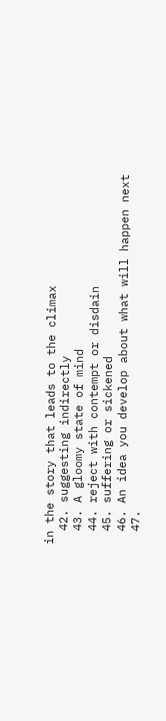in the story that leads to the climax
  42. suggesting indirectly
  43. A gloomy state of mind
  44. reject with contempt or disdain
  45. suffering or sickened
  46. An idea you develop about what will happen next
  47.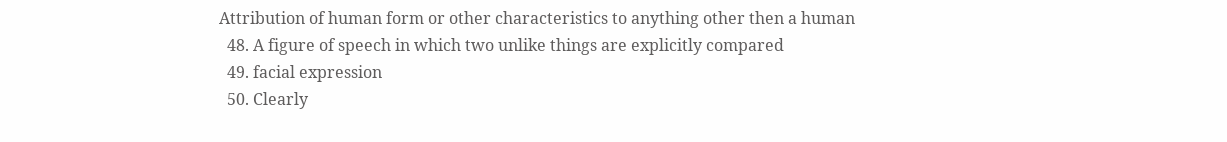Attribution of human form or other characteristics to anything other then a human
  48. A figure of speech in which two unlike things are explicitly compared
  49. facial expression
  50. Clearly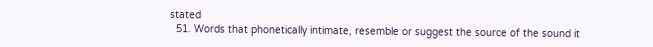stated
  51. Words that phonetically intimate, resemble or suggest the source of the sound it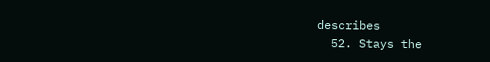describes
  52. Stays the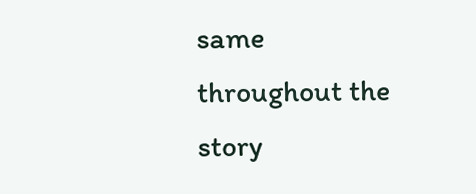same throughout the story